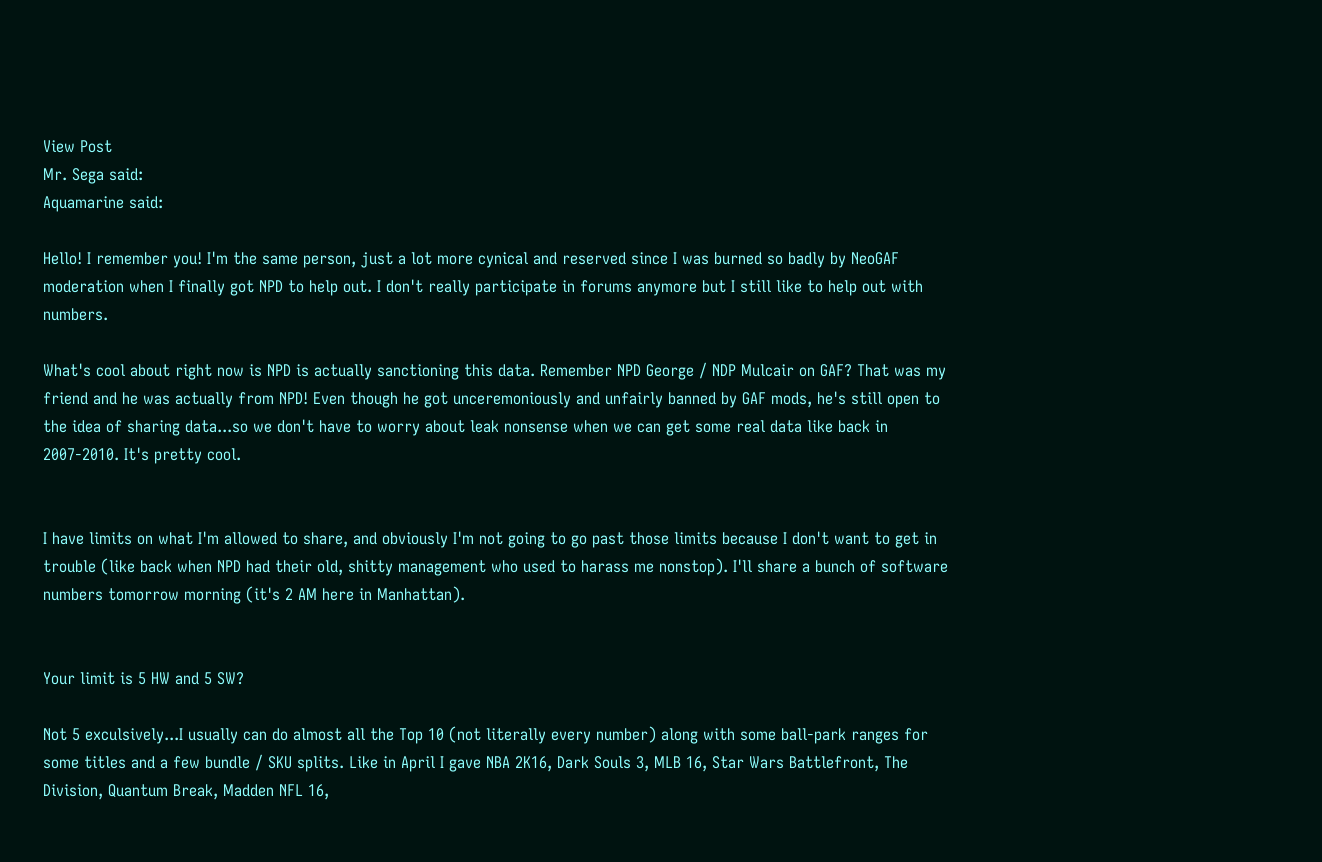View Post
Mr. Sega said:
Aquamarine said:

Hello! I remember you! I'm the same person, just a lot more cynical and reserved since I was burned so badly by NeoGAF moderation when I finally got NPD to help out. I don't really participate in forums anymore but I still like to help out with numbers.

What's cool about right now is NPD is actually sanctioning this data. Remember NPD George / NDP Mulcair on GAF? That was my friend and he was actually from NPD! Even though he got unceremoniously and unfairly banned by GAF mods, he's still open to the idea of sharing data...so we don't have to worry about leak nonsense when we can get some real data like back in 2007-2010. It's pretty cool.


I have limits on what I'm allowed to share, and obviously I'm not going to go past those limits because I don't want to get in trouble (like back when NPD had their old, shitty management who used to harass me nonstop). I'll share a bunch of software numbers tomorrow morning (it's 2 AM here in Manhattan).


Your limit is 5 HW and 5 SW?

Not 5 exculsively...I usually can do almost all the Top 10 (not literally every number) along with some ball-park ranges for some titles and a few bundle / SKU splits. Like in April I gave NBA 2K16, Dark Souls 3, MLB 16, Star Wars Battlefront, The Division, Quantum Break, Madden NFL 16,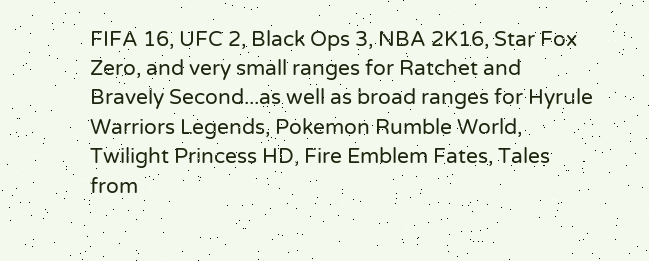FIFA 16, UFC 2, Black Ops 3, NBA 2K16, Star Fox Zero, and very small ranges for Ratchet and Bravely Second...as well as broad ranges for Hyrule Warriors Legends, Pokemon Rumble World, Twilight Princess HD, Fire Emblem Fates, Tales from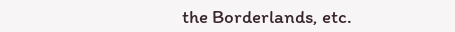the Borderlands, etc.